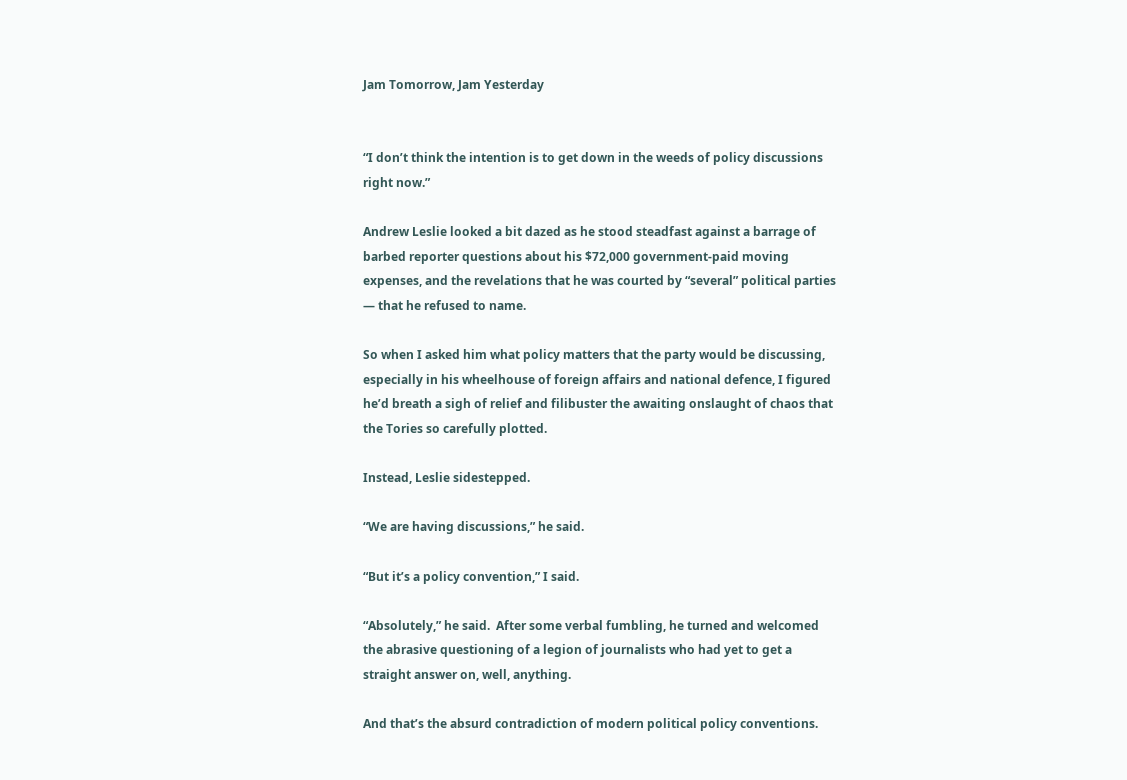Jam Tomorrow, Jam Yesterday


“I don’t think the intention is to get down in the weeds of policy discussions right now.”

Andrew Leslie looked a bit dazed as he stood steadfast against a barrage of barbed reporter questions about his $72,000 government-paid moving expenses, and the revelations that he was courted by “several” political parties — that he refused to name.

So when I asked him what policy matters that the party would be discussing, especially in his wheelhouse of foreign affairs and national defence, I figured he’d breath a sigh of relief and filibuster the awaiting onslaught of chaos that the Tories so carefully plotted.

Instead, Leslie sidestepped.

“We are having discussions,” he said.

“But it’s a policy convention,” I said.

“Absolutely,” he said.  After some verbal fumbling, he turned and welcomed the abrasive questioning of a legion of journalists who had yet to get a straight answer on, well, anything.

And that’s the absurd contradiction of modern political policy conventions.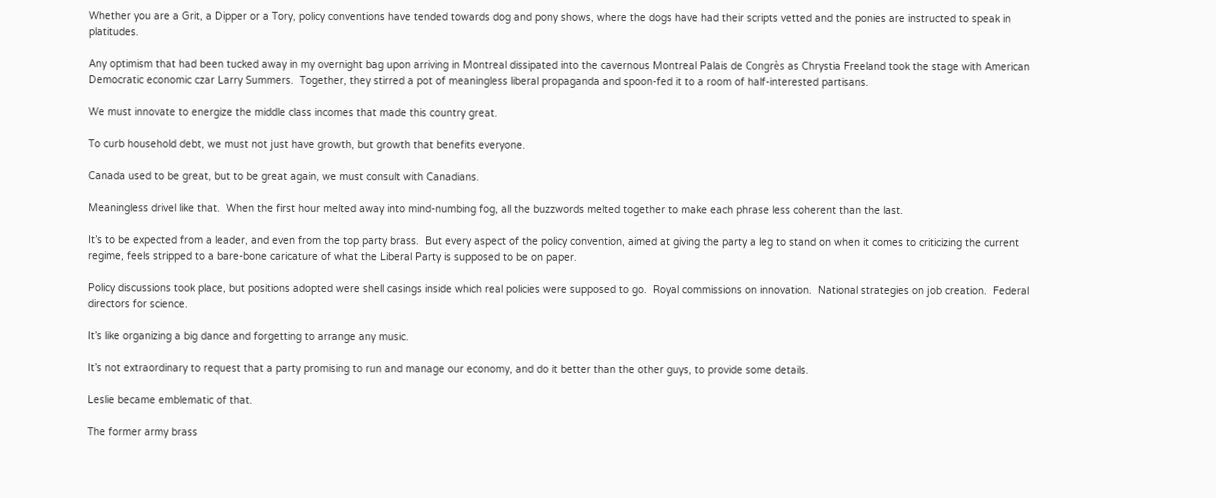Whether you are a Grit, a Dipper or a Tory, policy conventions have tended towards dog and pony shows, where the dogs have had their scripts vetted and the ponies are instructed to speak in platitudes.

Any optimism that had been tucked away in my overnight bag upon arriving in Montreal dissipated into the cavernous Montreal Palais de Congrès as Chrystia Freeland took the stage with American Democratic economic czar Larry Summers.  Together, they stirred a pot of meaningless liberal propaganda and spoon-fed it to a room of half-interested partisans.

We must innovate to energize the middle class incomes that made this country great.

To curb household debt, we must not just have growth, but growth that benefits everyone.

Canada used to be great, but to be great again, we must consult with Canadians.

Meaningless drivel like that.  When the first hour melted away into mind-numbing fog, all the buzzwords melted together to make each phrase less coherent than the last.

It’s to be expected from a leader, and even from the top party brass.  But every aspect of the policy convention, aimed at giving the party a leg to stand on when it comes to criticizing the current regime, feels stripped to a bare-bone caricature of what the Liberal Party is supposed to be on paper.

Policy discussions took place, but positions adopted were shell casings inside which real policies were supposed to go.  Royal commissions on innovation.  National strategies on job creation.  Federal directors for science.

It’s like organizing a big dance and forgetting to arrange any music.

It’s not extraordinary to request that a party promising to run and manage our economy, and do it better than the other guys, to provide some details.

Leslie became emblematic of that.

The former army brass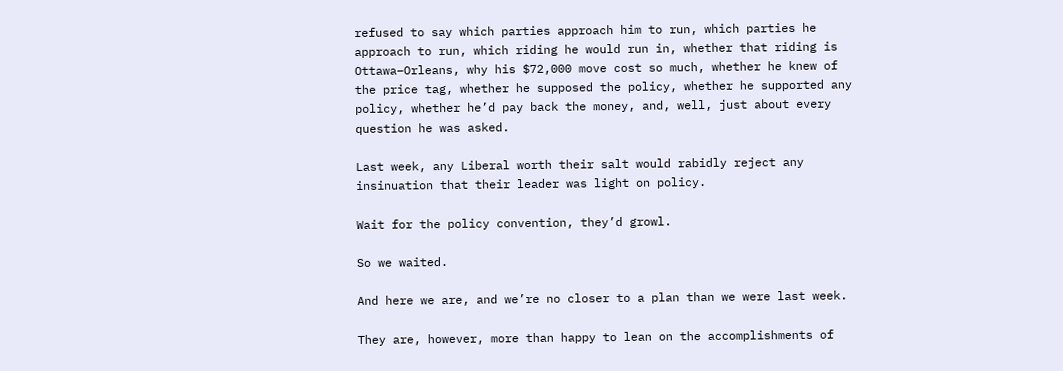refused to say which parties approach him to run, which parties he approach to run, which riding he would run in, whether that riding is Ottawa–Orleans, why his $72,000 move cost so much, whether he knew of the price tag, whether he supposed the policy, whether he supported any policy, whether he’d pay back the money, and, well, just about every question he was asked.

Last week, any Liberal worth their salt would rabidly reject any insinuation that their leader was light on policy.

Wait for the policy convention, they’d growl.

So we waited.

And here we are, and we’re no closer to a plan than we were last week.

They are, however, more than happy to lean on the accomplishments of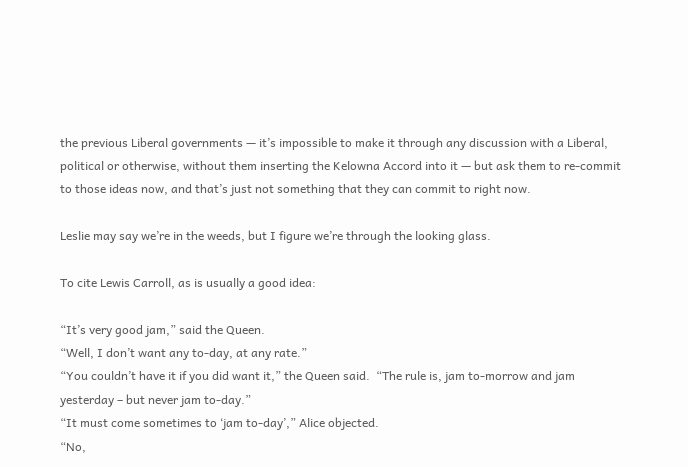the previous Liberal governments — it’s impossible to make it through any discussion with a Liberal, political or otherwise, without them inserting the Kelowna Accord into it — but ask them to re-commit to those ideas now, and that’s just not something that they can commit to right now.

Leslie may say we’re in the weeds, but I figure we’re through the looking glass.

To cite Lewis Carroll, as is usually a good idea:

“It’s very good jam,” said the Queen.
“Well, I don’t want any to-day, at any rate.”
“You couldn’t have it if you did want it,” the Queen said.  “The rule is, jam to-morrow and jam yesterday – but never jam to-day.”
“It must come sometimes to ‘jam to-day’,” Alice objected.
“No,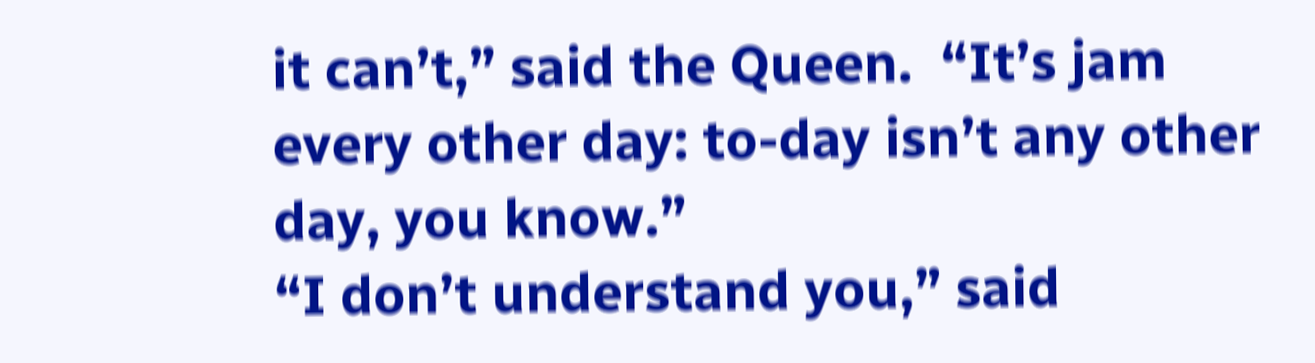it can’t,” said the Queen.  “It’s jam every other day: to-day isn’t any other day, you know.”
“I don’t understand you,” said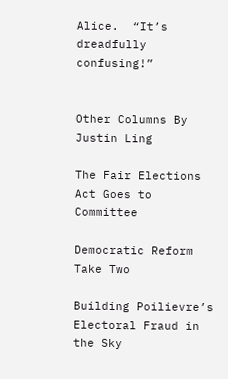Alice.  “It’s dreadfully confusing!”


Other Columns By Justin Ling

The Fair Elections Act Goes to Committee

Democratic Reform Take Two

Building Poilievre’s Electoral Fraud in the Sky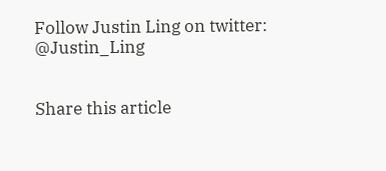Follow Justin Ling on twitter: @Justin_Ling


Share this article